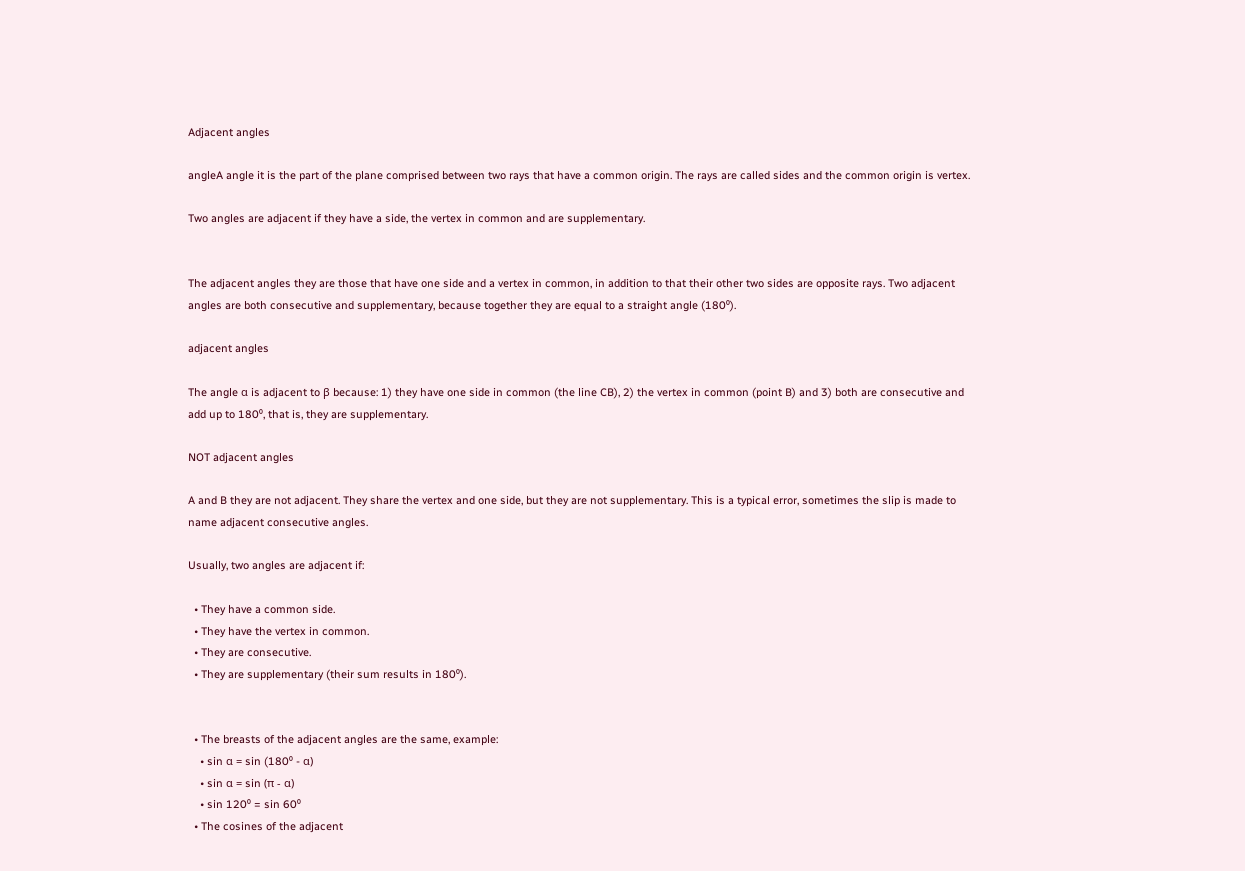Adjacent angles

angleA angle it is the part of the plane comprised between two rays that have a common origin. The rays are called sides and the common origin is vertex.

Two angles are adjacent if they have a side, the vertex in common and are supplementary.


The adjacent angles they are those that have one side and a vertex in common, in addition to that their other two sides are opposite rays. Two adjacent angles are both consecutive and supplementary, because together they are equal to a straight angle (180⁰).

adjacent angles

The angle α is adjacent to β because: 1) they have one side in common (the line CB), 2) the vertex in common (point B) and 3) both are consecutive and add up to 180⁰, that is, they are supplementary.

NOT adjacent angles

A and B they are not adjacent. They share the vertex and one side, but they are not supplementary. This is a typical error, sometimes the slip is made to name adjacent consecutive angles.

Usually, two angles are adjacent if:

  • They have a common side.
  • They have the vertex in common.
  • They are consecutive.
  • They are supplementary (their sum results in 180⁰).


  • The breasts of the adjacent angles are the same, example:
    • sin α = sin (180⁰ - α)
    • sin α = sin (π - α)
    • sin 120⁰ = sin 60⁰
  • The cosines of the adjacent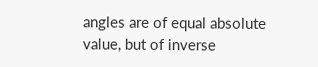angles are of equal absolute value, but of inverse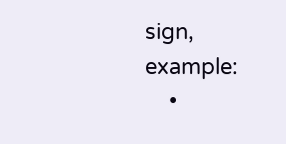sign, example:
    •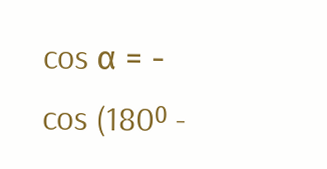cos α = - cos (180⁰ -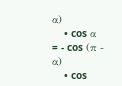α)
    • cos α = - cos (π - α)
    • cos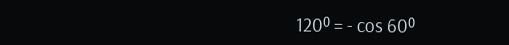120⁰ = - cos 60⁰